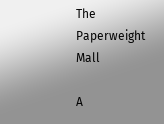The Paperweight Mall

A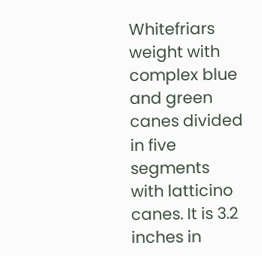Whitefriars weight with complex blue and green canes divided in five segments with latticino canes. It is 3.2 inches in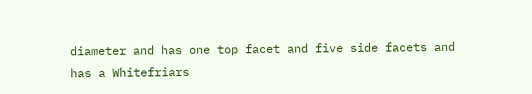diameter and has one top facet and five side facets and has a Whitefriars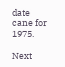date cane for 1975.

Next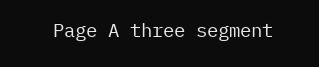Page A three segment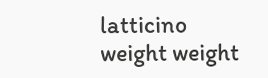latticino weight weight